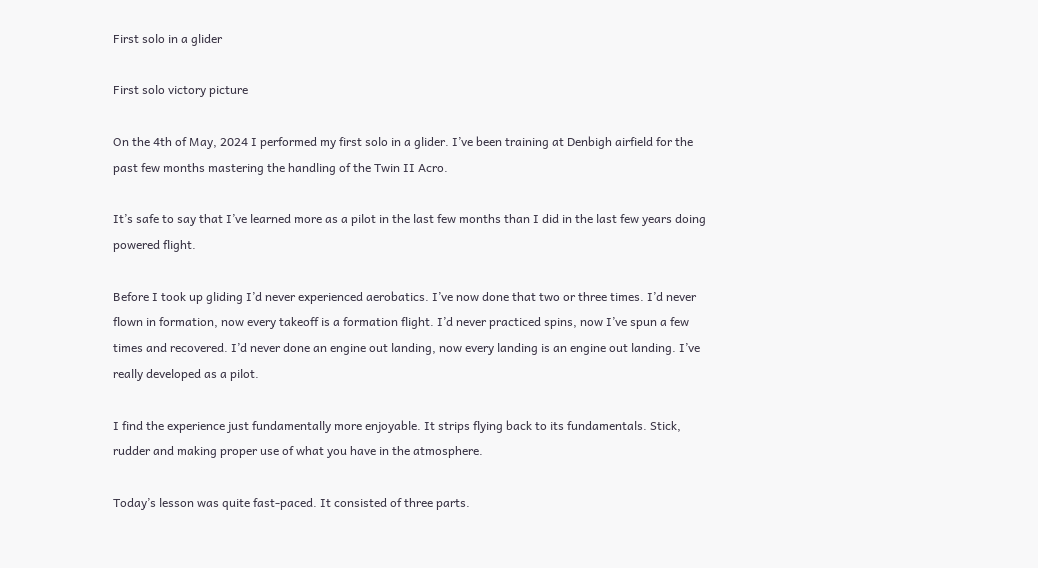First solo in a glider

First solo victory picture

On the 4th of May, 2024 I performed my first solo in a glider. I’ve been training at Denbigh airfield for the past few months mastering the handling of the Twin II Acro.

It’s safe to say that I’ve learned more as a pilot in the last few months than I did in the last few years doing powered flight.

Before I took up gliding I’d never experienced aerobatics. I’ve now done that two or three times. I’d never flown in formation, now every takeoff is a formation flight. I’d never practiced spins, now I’ve spun a few times and recovered. I’d never done an engine out landing, now every landing is an engine out landing. I’ve really developed as a pilot.

I find the experience just fundamentally more enjoyable. It strips flying back to its fundamentals. Stick, rudder and making proper use of what you have in the atmosphere.

Today’s lesson was quite fast-paced. It consisted of three parts.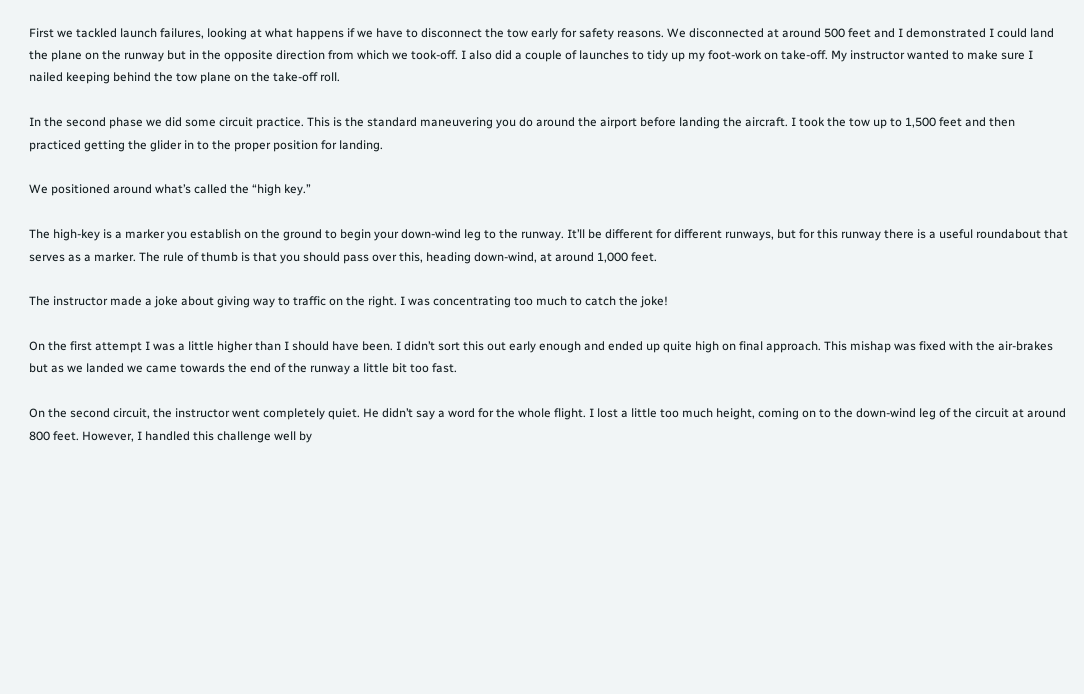First we tackled launch failures, looking at what happens if we have to disconnect the tow early for safety reasons. We disconnected at around 500 feet and I demonstrated I could land the plane on the runway but in the opposite direction from which we took-off. I also did a couple of launches to tidy up my foot-work on take-off. My instructor wanted to make sure I nailed keeping behind the tow plane on the take-off roll.

In the second phase we did some circuit practice. This is the standard maneuvering you do around the airport before landing the aircraft. I took the tow up to 1,500 feet and then practiced getting the glider in to the proper position for landing.

We positioned around what’s called the “high key.”

The high-key is a marker you establish on the ground to begin your down-wind leg to the runway. It’ll be different for different runways, but for this runway there is a useful roundabout that serves as a marker. The rule of thumb is that you should pass over this, heading down-wind, at around 1,000 feet.

The instructor made a joke about giving way to traffic on the right. I was concentrating too much to catch the joke!

On the first attempt I was a little higher than I should have been. I didn’t sort this out early enough and ended up quite high on final approach. This mishap was fixed with the air-brakes but as we landed we came towards the end of the runway a little bit too fast.

On the second circuit, the instructor went completely quiet. He didn’t say a word for the whole flight. I lost a little too much height, coming on to the down-wind leg of the circuit at around 800 feet. However, I handled this challenge well by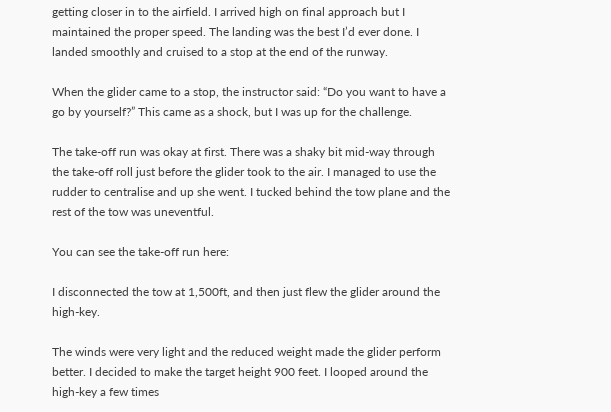getting closer in to the airfield. I arrived high on final approach but I maintained the proper speed. The landing was the best I’d ever done. I landed smoothly and cruised to a stop at the end of the runway.

When the glider came to a stop, the instructor said: “Do you want to have a go by yourself?” This came as a shock, but I was up for the challenge.

The take-off run was okay at first. There was a shaky bit mid-way through the take-off roll just before the glider took to the air. I managed to use the rudder to centralise and up she went. I tucked behind the tow plane and the rest of the tow was uneventful.

You can see the take-off run here:

I disconnected the tow at 1,500ft, and then just flew the glider around the high-key.

The winds were very light and the reduced weight made the glider perform better. I decided to make the target height 900 feet. I looped around the high-key a few times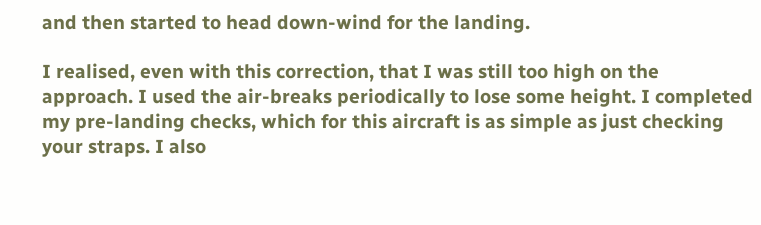and then started to head down-wind for the landing.

I realised, even with this correction, that I was still too high on the approach. I used the air-breaks periodically to lose some height. I completed my pre-landing checks, which for this aircraft is as simple as just checking your straps. I also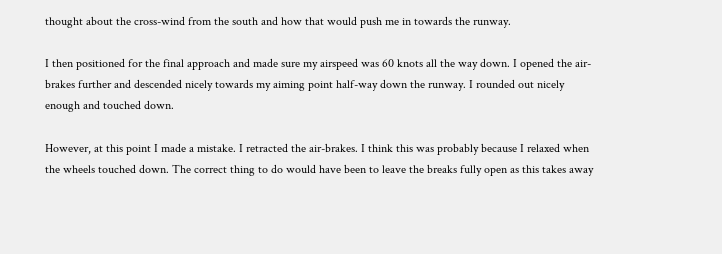thought about the cross-wind from the south and how that would push me in towards the runway.

I then positioned for the final approach and made sure my airspeed was 60 knots all the way down. I opened the air-brakes further and descended nicely towards my aiming point half-way down the runway. I rounded out nicely enough and touched down.

However, at this point I made a mistake. I retracted the air-brakes. I think this was probably because I relaxed when the wheels touched down. The correct thing to do would have been to leave the breaks fully open as this takes away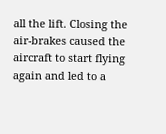all the lift. Closing the air-brakes caused the aircraft to start flying again and led to a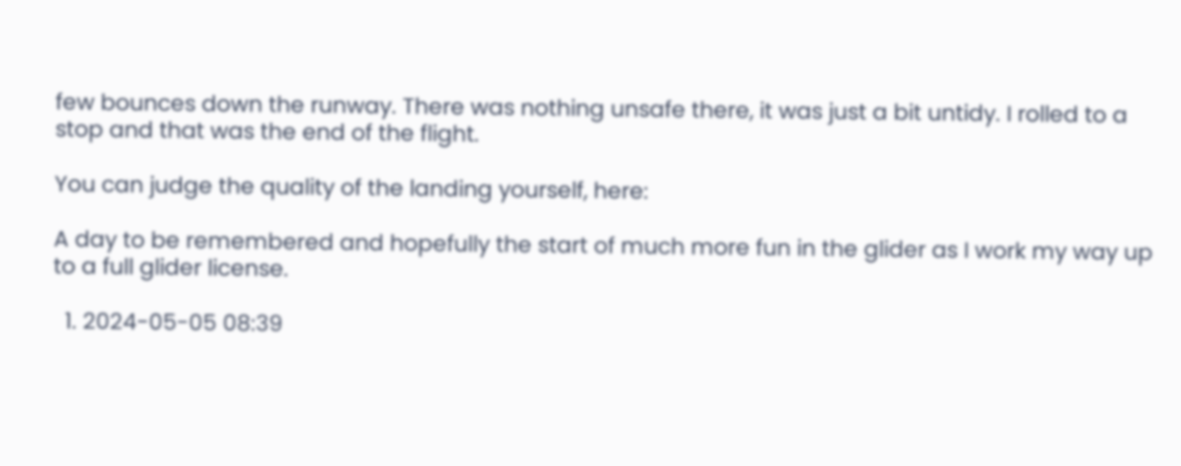few bounces down the runway. There was nothing unsafe there, it was just a bit untidy. I rolled to a stop and that was the end of the flight.

You can judge the quality of the landing yourself, here:

A day to be remembered and hopefully the start of much more fun in the glider as I work my way up to a full glider license.

  1. 2024-05-05 08:39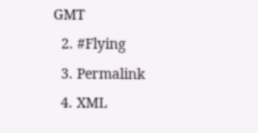GMT
  2. #Flying
  3. Permalink
  4. XML